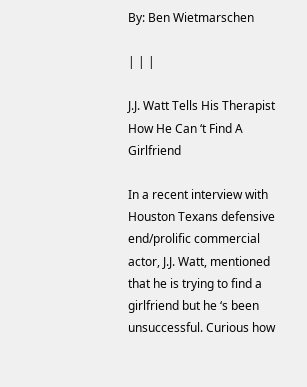By: Ben Wietmarschen

| | |

J.J. Watt Tells His Therapist How He Can ‘t Find A Girlfriend

In a recent interview with Houston Texans defensive end/prolific commercial actor, J.J. Watt, mentioned that he is trying to find a girlfriend but he ‘s been unsuccessful. Curious how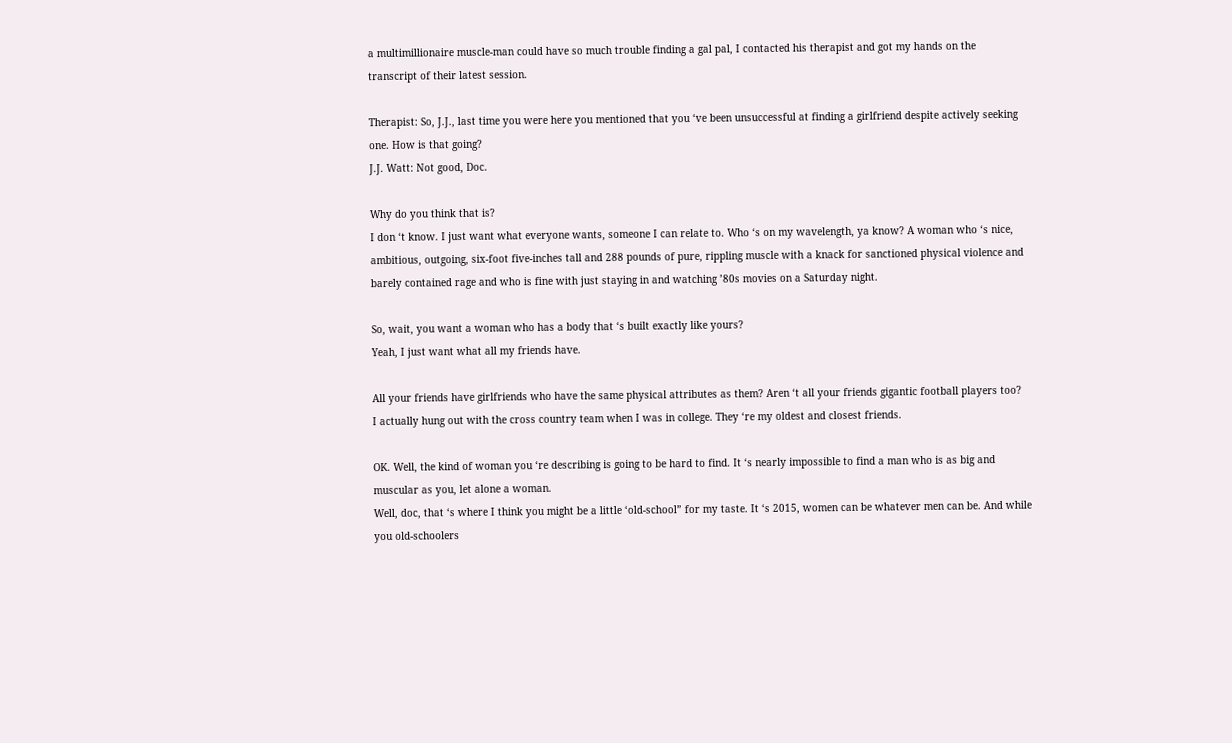a multimillionaire muscle-man could have so much trouble finding a gal pal, I contacted his therapist and got my hands on the transcript of their latest session.

Therapist: So, J.J., last time you were here you mentioned that you ‘ve been unsuccessful at finding a girlfriend despite actively seeking one. How is that going?
J.J. Watt: Not good, Doc.

Why do you think that is?
I don ‘t know. I just want what everyone wants, someone I can relate to. Who ‘s on my wavelength, ya know? A woman who ‘s nice, ambitious, outgoing, six-foot five-inches tall and 288 pounds of pure, rippling muscle with a knack for sanctioned physical violence and barely contained rage and who is fine with just staying in and watching ’80s movies on a Saturday night.

So, wait, you want a woman who has a body that ‘s built exactly like yours?
Yeah, I just want what all my friends have.

All your friends have girlfriends who have the same physical attributes as them? Aren ‘t all your friends gigantic football players too?
I actually hung out with the cross country team when I was in college. They ‘re my oldest and closest friends.

OK. Well, the kind of woman you ‘re describing is going to be hard to find. It ‘s nearly impossible to find a man who is as big and muscular as you, let alone a woman.
Well, doc, that ‘s where I think you might be a little ‘old-school” for my taste. It ‘s 2015, women can be whatever men can be. And while you old-schoolers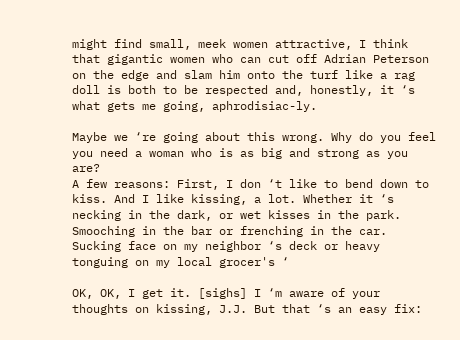might find small, meek women attractive, I think that gigantic women who can cut off Adrian Peterson on the edge and slam him onto the turf like a rag doll is both to be respected and, honestly, it ‘s what gets me going, aphrodisiac-ly.

Maybe we ‘re going about this wrong. Why do you feel you need a woman who is as big and strong as you are?
A few reasons: First, I don ‘t like to bend down to kiss. And I like kissing, a lot. Whether it ‘s necking in the dark, or wet kisses in the park. Smooching in the bar or frenching in the car. Sucking face on my neighbor ‘s deck or heavy tonguing on my local grocer's ‘

OK, OK, I get it. [sighs] I ‘m aware of your thoughts on kissing, J.J. But that ‘s an easy fix: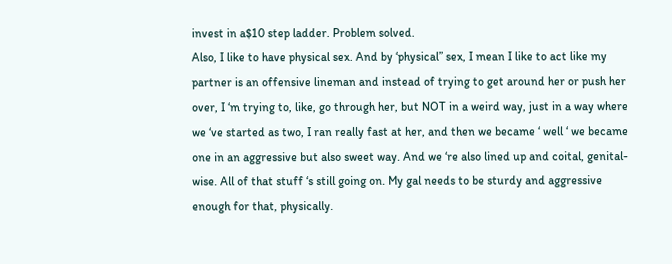invest in a$10 step ladder. Problem solved.
Also, I like to have physical sex. And by ‘physical” sex, I mean I like to act like my partner is an offensive lineman and instead of trying to get around her or push her over, I ‘m trying to, like, go through her, but NOT in a weird way, just in a way where we ‘ve started as two, I ran really fast at her, and then we became ‘ well ‘ we became one in an aggressive but also sweet way. And we ‘re also lined up and coital, genital-wise. All of that stuff ‘s still going on. My gal needs to be sturdy and aggressive enough for that, physically.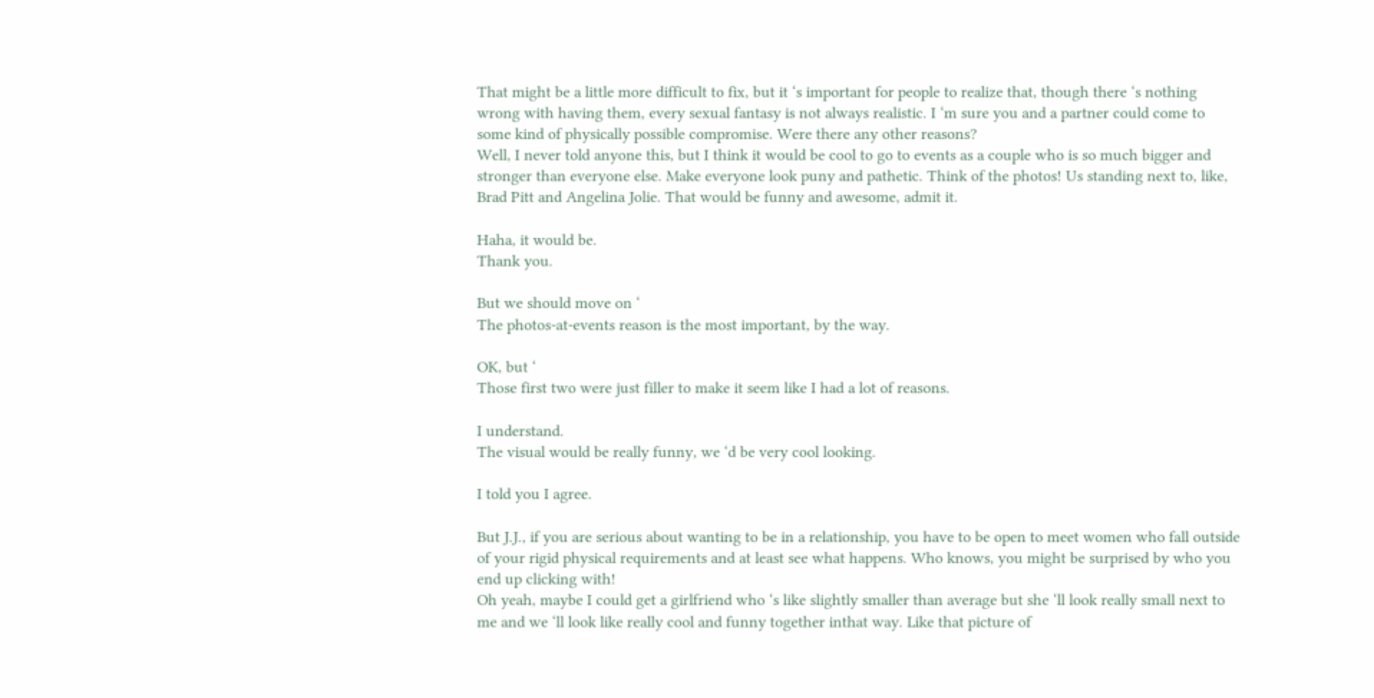That might be a little more difficult to fix, but it ‘s important for people to realize that, though there ‘s nothing wrong with having them, every sexual fantasy is not always realistic. I ‘m sure you and a partner could come to some kind of physically possible compromise. Were there any other reasons?
Well, I never told anyone this, but I think it would be cool to go to events as a couple who is so much bigger and stronger than everyone else. Make everyone look puny and pathetic. Think of the photos! Us standing next to, like, Brad Pitt and Angelina Jolie. That would be funny and awesome, admit it.

Haha, it would be.
Thank you.

But we should move on ‘
The photos-at-events reason is the most important, by the way.

OK, but ‘
Those first two were just filler to make it seem like I had a lot of reasons.

I understand.
The visual would be really funny, we ‘d be very cool looking.

I told you I agree.

But J.J., if you are serious about wanting to be in a relationship, you have to be open to meet women who fall outside of your rigid physical requirements and at least see what happens. Who knows, you might be surprised by who you end up clicking with!
Oh yeah, maybe I could get a girlfriend who ‘s like slightly smaller than average but she ‘ll look really small next to me and we ‘ll look like really cool and funny together inthat way. Like that picture of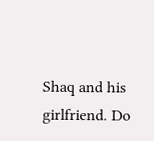Shaq and his girlfriend. Do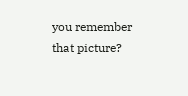you remember that picture?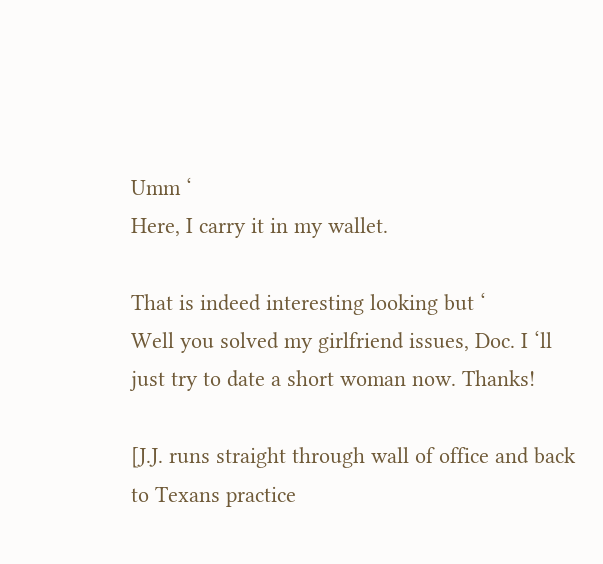Umm ‘
Here, I carry it in my wallet.

That is indeed interesting looking but ‘
Well you solved my girlfriend issues, Doc. I ‘ll just try to date a short woman now. Thanks!

[J.J. runs straight through wall of office and back to Texans practice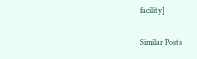facility]

Similar Posts